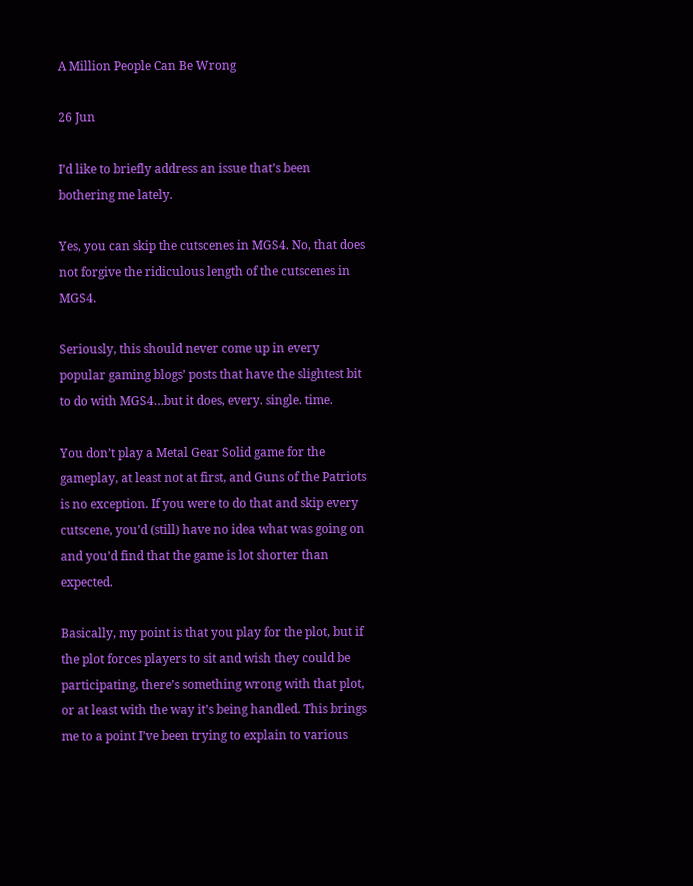A Million People Can Be Wrong

26 Jun

I’d like to briefly address an issue that’s been bothering me lately.

Yes, you can skip the cutscenes in MGS4. No, that does not forgive the ridiculous length of the cutscenes in MGS4.

Seriously, this should never come up in every popular gaming blogs’ posts that have the slightest bit to do with MGS4…but it does, every. single. time.

You don’t play a Metal Gear Solid game for the gameplay, at least not at first, and Guns of the Patriots is no exception. If you were to do that and skip every cutscene, you’d (still) have no idea what was going on and you’d find that the game is lot shorter than expected.

Basically, my point is that you play for the plot, but if the plot forces players to sit and wish they could be participating, there’s something wrong with that plot, or at least with the way it’s being handled. This brings me to a point I’ve been trying to explain to various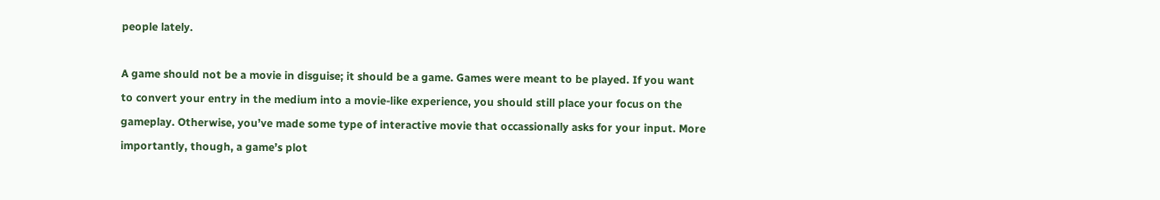people lately.

A game should not be a movie in disguise; it should be a game. Games were meant to be played. If you want to convert your entry in the medium into a movie-like experience, you should still place your focus on the gameplay. Otherwise, you’ve made some type of interactive movie that occassionally asks for your input. More importantly, though, a game’s plot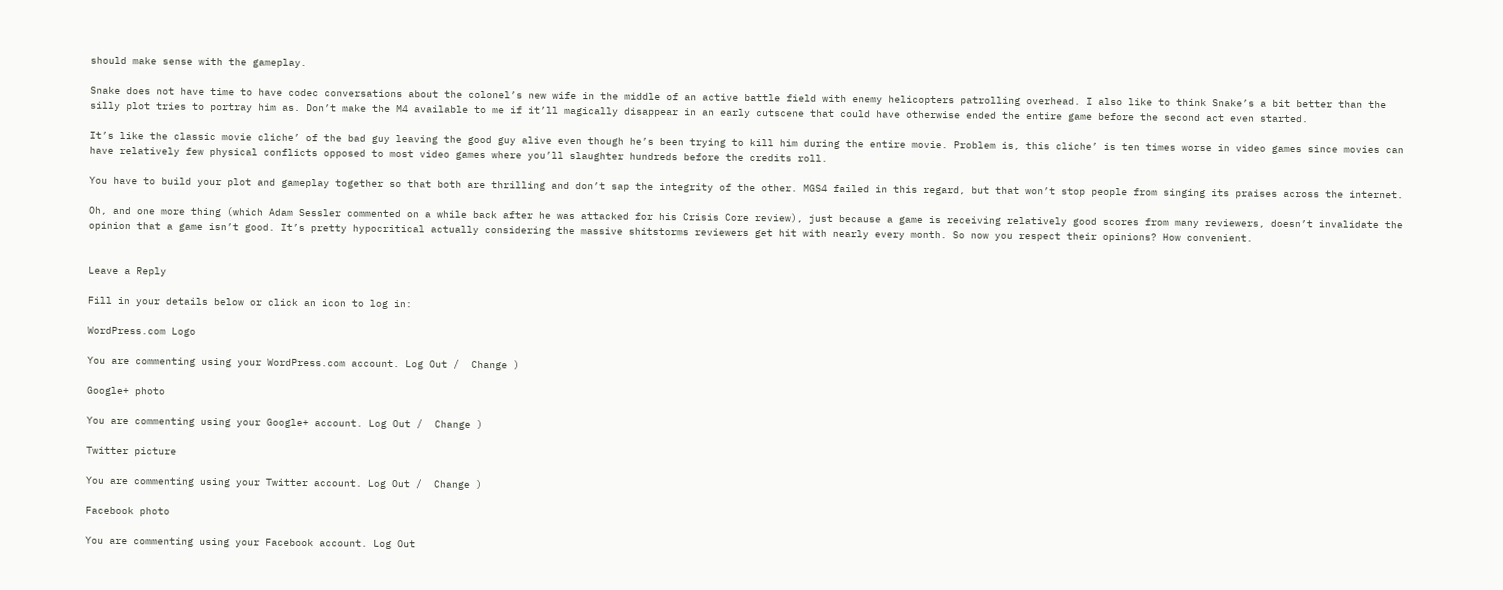should make sense with the gameplay.

Snake does not have time to have codec conversations about the colonel’s new wife in the middle of an active battle field with enemy helicopters patrolling overhead. I also like to think Snake’s a bit better than the silly plot tries to portray him as. Don’t make the M4 available to me if it’ll magically disappear in an early cutscene that could have otherwise ended the entire game before the second act even started.

It’s like the classic movie cliche’ of the bad guy leaving the good guy alive even though he’s been trying to kill him during the entire movie. Problem is, this cliche’ is ten times worse in video games since movies can have relatively few physical conflicts opposed to most video games where you’ll slaughter hundreds before the credits roll.

You have to build your plot and gameplay together so that both are thrilling and don’t sap the integrity of the other. MGS4 failed in this regard, but that won’t stop people from singing its praises across the internet.

Oh, and one more thing (which Adam Sessler commented on a while back after he was attacked for his Crisis Core review), just because a game is receiving relatively good scores from many reviewers, doesn’t invalidate the opinion that a game isn’t good. It’s pretty hypocritical actually considering the massive shitstorms reviewers get hit with nearly every month. So now you respect their opinions? How convenient.


Leave a Reply

Fill in your details below or click an icon to log in:

WordPress.com Logo

You are commenting using your WordPress.com account. Log Out /  Change )

Google+ photo

You are commenting using your Google+ account. Log Out /  Change )

Twitter picture

You are commenting using your Twitter account. Log Out /  Change )

Facebook photo

You are commenting using your Facebook account. Log Out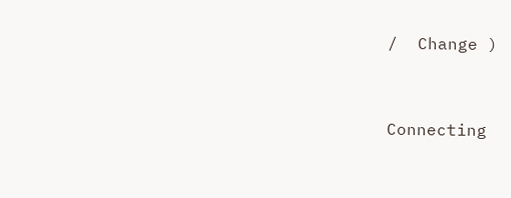/  Change )


Connecting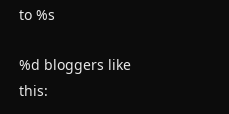to %s

%d bloggers like this: